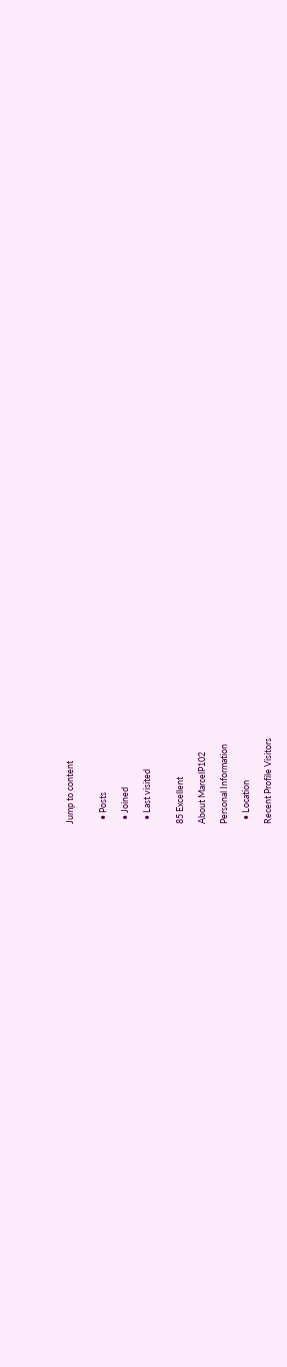Jump to content


  • Posts

  • Joined

  • Last visited


85 Excellent

About MarcelP102

Personal Information

  • Location

Recent Profile Visitors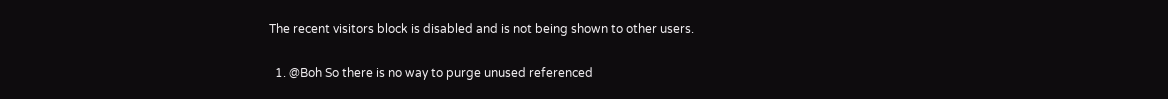The recent visitors block is disabled and is not being shown to other users.

  1. @Boh So there is no way to purge unused referenced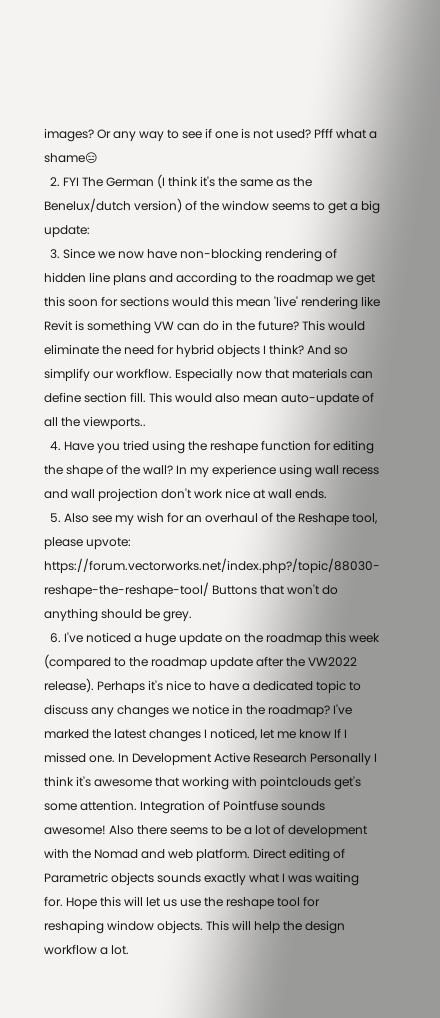images? Or any way to see if one is not used? Pfff what a shame😑
  2. FYI The German (I think it's the same as the Benelux/dutch version) of the window seems to get a big update:
  3. Since we now have non-blocking rendering of hidden line plans and according to the roadmap we get this soon for sections would this mean 'live' rendering like Revit is something VW can do in the future? This would eliminate the need for hybrid objects I think? And so simplify our workflow. Especially now that materials can define section fill. This would also mean auto-update of all the viewports..
  4. Have you tried using the reshape function for editing the shape of the wall? In my experience using wall recess and wall projection don't work nice at wall ends.
  5. Also see my wish for an overhaul of the Reshape tool, please upvote: https://forum.vectorworks.net/index.php?/topic/88030-reshape-the-reshape-tool/ Buttons that won't do anything should be grey.
  6. I've noticed a huge update on the roadmap this week (compared to the roadmap update after the VW2022 release). Perhaps it's nice to have a dedicated topic to discuss any changes we notice in the roadmap? I've marked the latest changes I noticed, let me know If I missed one. In Development Active Research Personally I think it's awesome that working with pointclouds get's some attention. Integration of Pointfuse sounds awesome! Also there seems to be a lot of development with the Nomad and web platform. Direct editing of Parametric objects sounds exactly what I was waiting for. Hope this will let us use the reshape tool for reshaping window objects. This will help the design workflow a lot.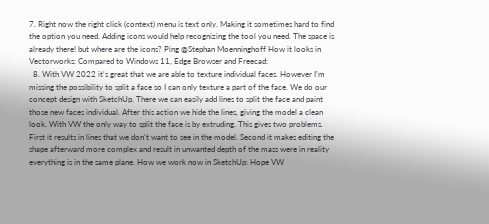7. Right now the right click (context) menu is text only. Making it sometimes hard to find the option you need. Adding icons would help recognizing the tool you need. The space is already there! but where are the icons? Ping @Stephan Moenninghoff How it looks in Vectorworks: Compared to Windows 11, Edge Browser and Freecad:
  8. With VW 2022 it's great that we are able to texture individual faces. However I'm missing the possibility to split a face so I can only texture a part of the face. We do our concept design with SketchUp. There we can easily add lines to split the face and paint those new faces individual. After this action we hide the lines, giving the model a clean look. With VW the only way to split the face is by extruding. This gives two problems. First it results in lines that we don't want to see in the model. Second it makes editing the shape afterward more complex and result in unwanted depth of the mass were in reality everything is in the same plane. How we work now in SketchUp: Hope VW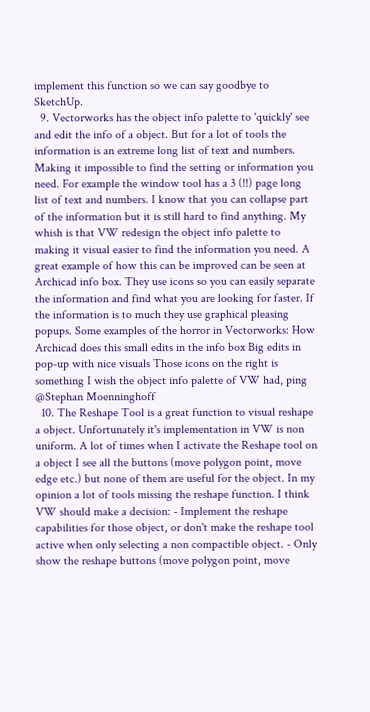implement this function so we can say goodbye to SketchUp.
  9. Vectorworks has the object info palette to 'quickly' see and edit the info of a object. But for a lot of tools the information is an extreme long list of text and numbers. Making it impossible to find the setting or information you need. For example the window tool has a 3 (!!) page long list of text and numbers. I know that you can collapse part of the information but it is still hard to find anything. My whish is that VW redesign the object info palette to making it visual easier to find the information you need. A great example of how this can be improved can be seen at Archicad info box. They use icons so you can easily separate the information and find what you are looking for faster. If the information is to much they use graphical pleasing popups. Some examples of the horror in Vectorworks: How Archicad does this small edits in the info box Big edits in pop-up with nice visuals Those icons on the right is something I wish the object info palette of VW had, ping @Stephan Moenninghoff
  10. The Reshape Tool is a great function to visual reshape a object. Unfortunately it's implementation in VW is non uniform. A lot of times when I activate the Reshape tool on a object I see all the buttons (move polygon point, move edge etc.) but none of them are useful for the object. In my opinion a lot of tools missing the reshape function. I think VW should make a decision: - Implement the reshape capabilities for those object, or don't make the reshape tool active when only selecting a non compactible object. - Only show the reshape buttons (move polygon point, move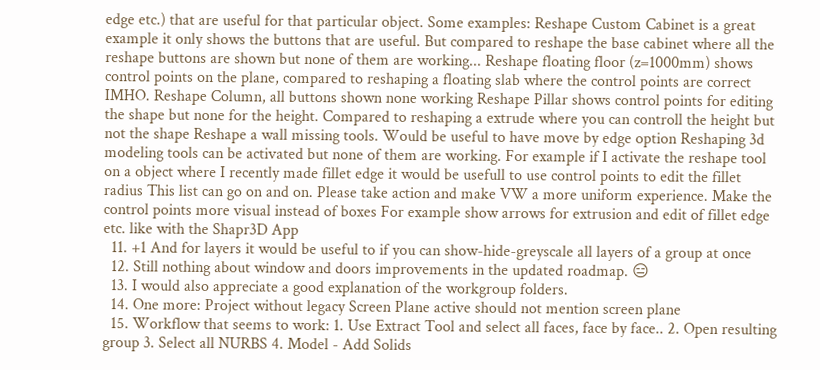edge etc.) that are useful for that particular object. Some examples: Reshape Custom Cabinet is a great example it only shows the buttons that are useful. But compared to reshape the base cabinet where all the reshape buttons are shown but none of them are working... Reshape floating floor (z=1000mm) shows control points on the plane, compared to reshaping a floating slab where the control points are correct IMHO. Reshape Column, all buttons shown none working Reshape Pillar shows control points for editing the shape but none for the height. Compared to reshaping a extrude where you can controll the height but not the shape Reshape a wall missing tools. Would be useful to have move by edge option Reshaping 3d modeling tools can be activated but none of them are working. For example if I activate the reshape tool on a object where I recently made fillet edge it would be usefull to use control points to edit the fillet radius This list can go on and on. Please take action and make VW a more uniform experience. Make the control points more visual instead of boxes For example show arrows for extrusion and edit of fillet edge etc. like with the Shapr3D App
  11. +1 And for layers it would be useful to if you can show-hide-greyscale all layers of a group at once
  12. Still nothing about window and doors improvements in the updated roadmap. 😑
  13. I would also appreciate a good explanation of the workgroup folders.
  14. One more: Project without legacy Screen Plane active should not mention screen plane
  15. Workflow that seems to work: 1. Use Extract Tool and select all faces, face by face.. 2. Open resulting group 3. Select all NURBS 4. Model - Add Solids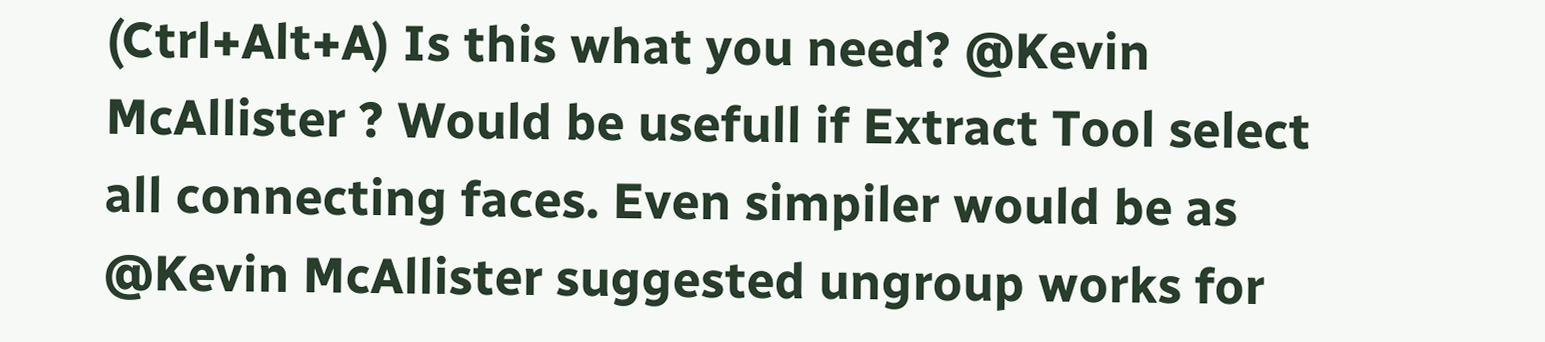(Ctrl+Alt+A) Is this what you need? @Kevin McAllister ? Would be usefull if Extract Tool select all connecting faces. Even simpiler would be as @Kevin McAllister suggested ungroup works for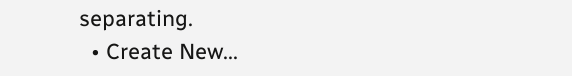separating.
  • Create New...